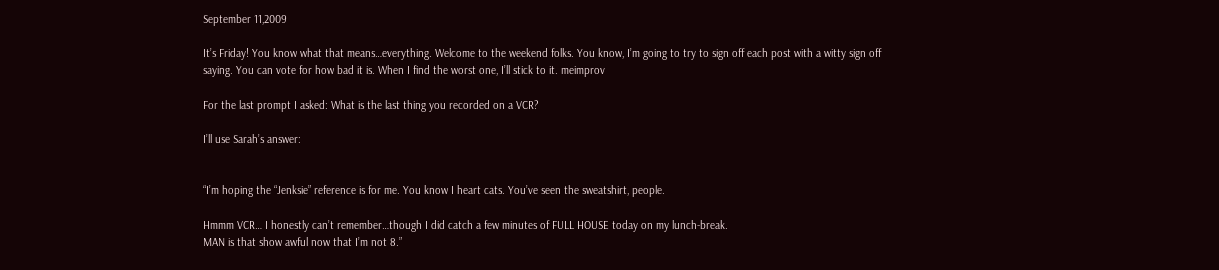September 11,2009

It’s Friday! You know what that means…everything. Welcome to the weekend folks. You know, I’m going to try to sign off each post with a witty sign off saying. You can vote for how bad it is. When I find the worst one, I’ll stick to it. meimprov

For the last prompt I asked: What is the last thing you recorded on a VCR?

I’ll use Sarah’s answer:


“I’m hoping the “Jenksie” reference is for me. You know I heart cats. You’ve seen the sweatshirt, people.

Hmmm VCR… I honestly can’t remember…though I did catch a few minutes of FULL HOUSE today on my lunch-break.
MAN is that show awful now that I’m not 8.”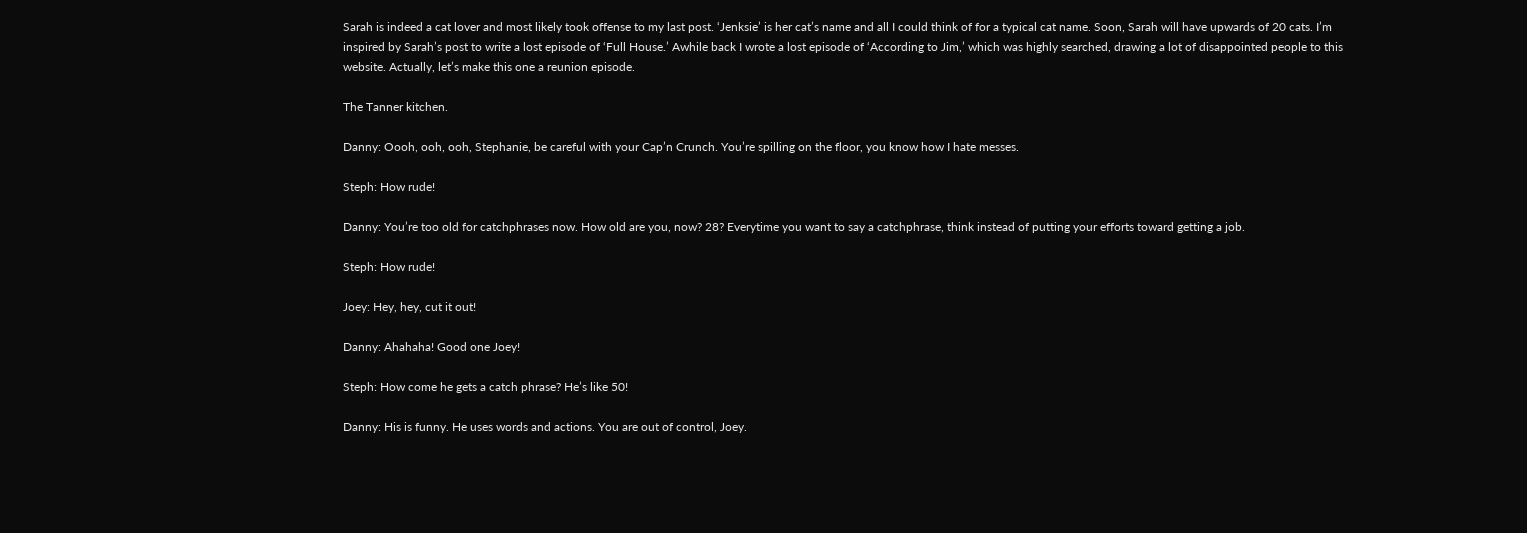Sarah is indeed a cat lover and most likely took offense to my last post. ‘Jenksie’ is her cat’s name and all I could think of for a typical cat name. Soon, Sarah will have upwards of 20 cats. I’m inspired by Sarah’s post to write a lost episode of ‘Full House.’ Awhile back I wrote a lost episode of ‘According to Jim,’ which was highly searched, drawing a lot of disappointed people to this website. Actually, let’s make this one a reunion episode.

The Tanner kitchen.

Danny: Oooh, ooh, ooh, Stephanie, be careful with your Cap’n Crunch. You’re spilling on the floor, you know how I hate messes.

Steph: How rude!

Danny: You’re too old for catchphrases now. How old are you, now? 28? Everytime you want to say a catchphrase, think instead of putting your efforts toward getting a job.

Steph: How rude!

Joey: Hey, hey, cut it out!

Danny: Ahahaha! Good one Joey!

Steph: How come he gets a catch phrase? He’s like 50!

Danny: His is funny. He uses words and actions. You are out of control, Joey.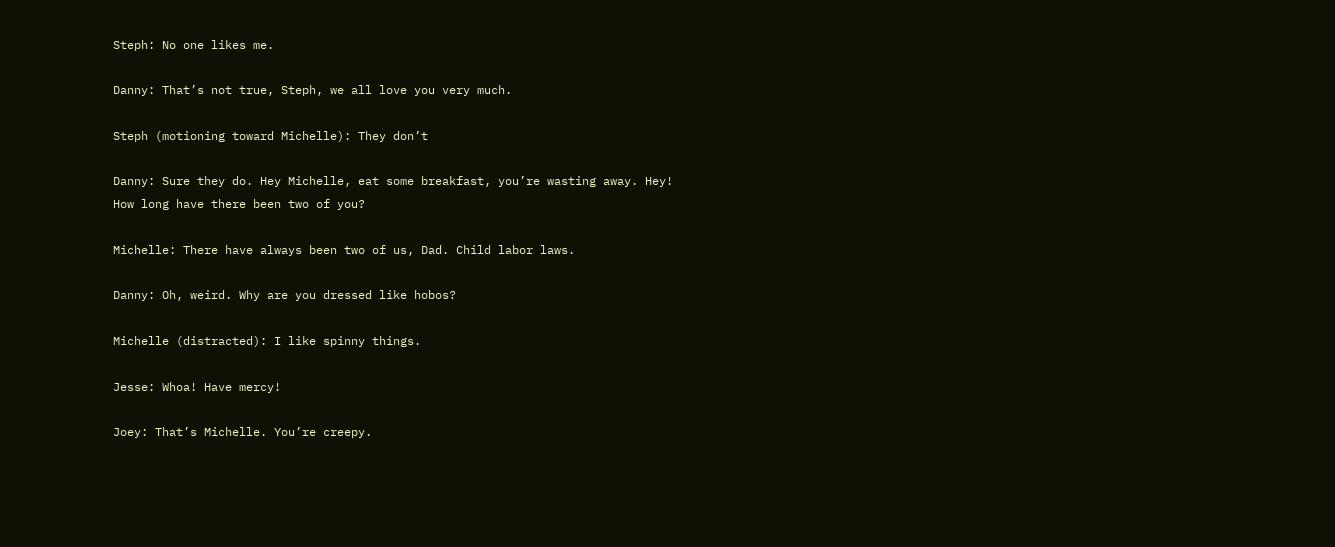Steph: No one likes me.

Danny: That’s not true, Steph, we all love you very much.

Steph (motioning toward Michelle): They don’t

Danny: Sure they do. Hey Michelle, eat some breakfast, you’re wasting away. Hey! How long have there been two of you?

Michelle: There have always been two of us, Dad. Child labor laws.

Danny: Oh, weird. Why are you dressed like hobos?

Michelle (distracted): I like spinny things.

Jesse: Whoa! Have mercy!

Joey: That’s Michelle. You’re creepy.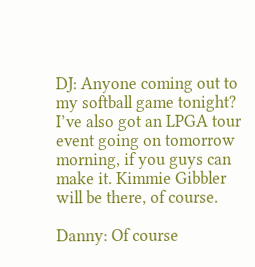DJ: Anyone coming out to my softball game tonight? I’ve also got an LPGA tour event going on tomorrow morning, if you guys can make it. Kimmie Gibbler will be there, of course.

Danny: Of course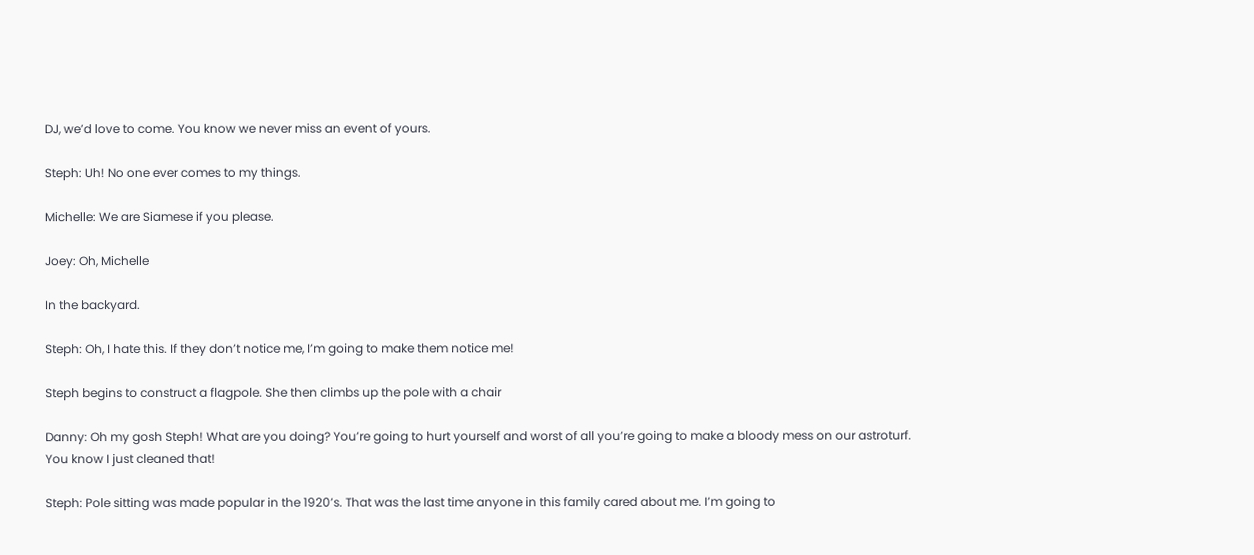DJ, we’d love to come. You know we never miss an event of yours.

Steph: Uh! No one ever comes to my things.

Michelle: We are Siamese if you please.

Joey: Oh, Michelle

In the backyard.

Steph: Oh, I hate this. If they don’t notice me, I’m going to make them notice me!

Steph begins to construct a flagpole. She then climbs up the pole with a chair

Danny: Oh my gosh Steph! What are you doing? You’re going to hurt yourself and worst of all you’re going to make a bloody mess on our astroturf. You know I just cleaned that!

Steph: Pole sitting was made popular in the 1920’s. That was the last time anyone in this family cared about me. I’m going to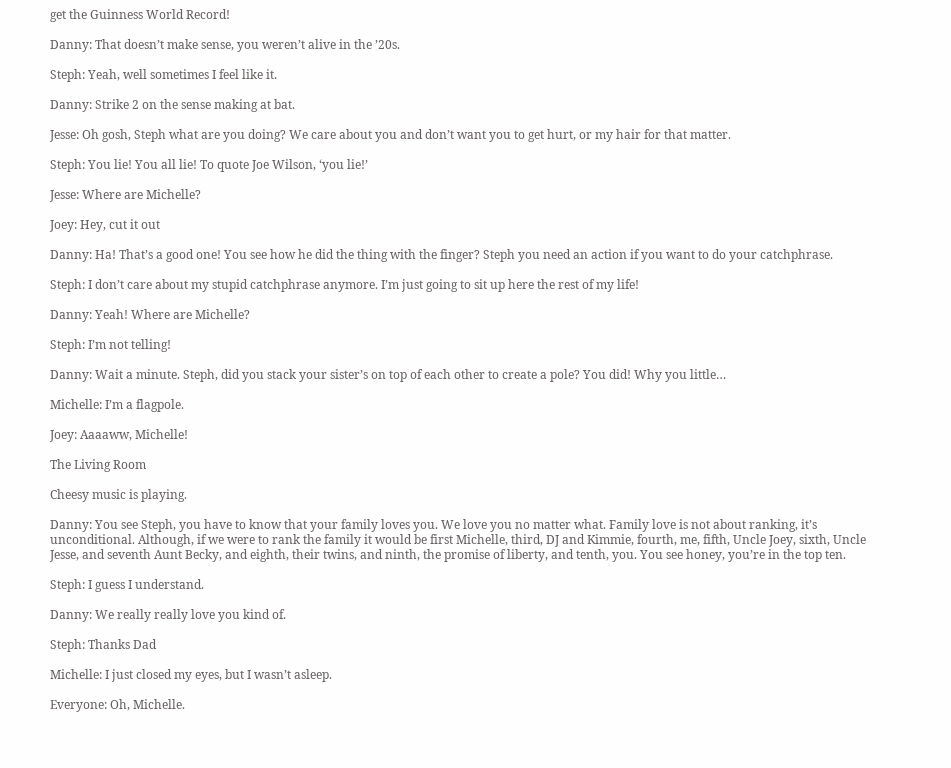get the Guinness World Record!

Danny: That doesn’t make sense, you weren’t alive in the ’20s.

Steph: Yeah, well sometimes I feel like it.

Danny: Strike 2 on the sense making at bat.

Jesse: Oh gosh, Steph what are you doing? We care about you and don’t want you to get hurt, or my hair for that matter.

Steph: You lie! You all lie! To quote Joe Wilson, ‘you lie!’

Jesse: Where are Michelle?

Joey: Hey, cut it out

Danny: Ha! That’s a good one! You see how he did the thing with the finger? Steph you need an action if you want to do your catchphrase.

Steph: I don’t care about my stupid catchphrase anymore. I’m just going to sit up here the rest of my life!

Danny: Yeah! Where are Michelle?

Steph: I’m not telling!

Danny: Wait a minute. Steph, did you stack your sister’s on top of each other to create a pole? You did! Why you little…

Michelle: I’m a flagpole.

Joey: Aaaaww, Michelle!

The Living Room

Cheesy music is playing.

Danny: You see Steph, you have to know that your family loves you. We love you no matter what. Family love is not about ranking, it’s unconditional. Although, if we were to rank the family it would be first Michelle, third, DJ and Kimmie, fourth, me, fifth, Uncle Joey, sixth, Uncle Jesse, and seventh Aunt Becky, and eighth, their twins, and ninth, the promise of liberty, and tenth, you. You see honey, you’re in the top ten.

Steph: I guess I understand.

Danny: We really really love you kind of.

Steph: Thanks Dad

Michelle: I just closed my eyes, but I wasn’t asleep.

Everyone: Oh, Michelle.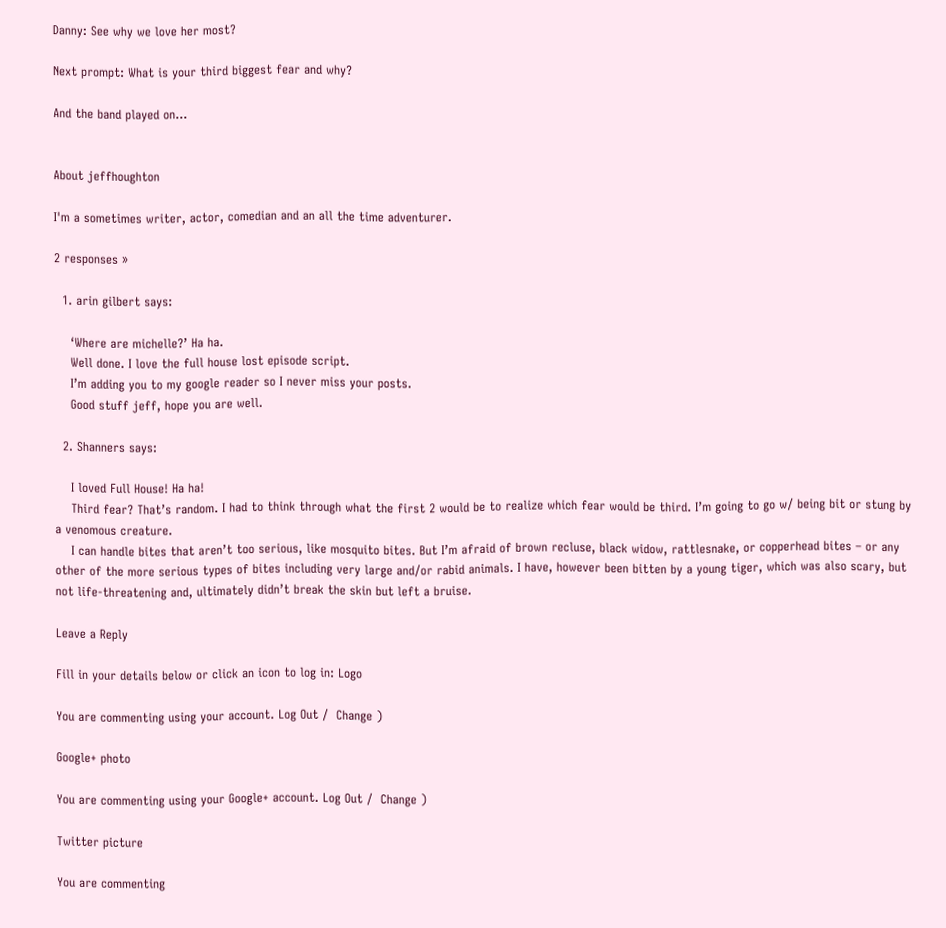Danny: See why we love her most?

Next prompt: What is your third biggest fear and why?

And the band played on…


About jeffhoughton

I'm a sometimes writer, actor, comedian and an all the time adventurer.

2 responses »

  1. arin gilbert says:

    ‘Where are michelle?’ Ha ha.
    Well done. I love the full house lost episode script.
    I’m adding you to my google reader so I never miss your posts.
    Good stuff jeff, hope you are well.

  2. Shanners says:

    I loved Full House! Ha ha!
    Third fear? That’s random. I had to think through what the first 2 would be to realize which fear would be third. I’m going to go w/ being bit or stung by a venomous creature.
    I can handle bites that aren’t too serious, like mosquito bites. But I’m afraid of brown recluse, black widow, rattlesnake, or copperhead bites – or any other of the more serious types of bites including very large and/or rabid animals. I have, however been bitten by a young tiger, which was also scary, but not life-threatening and, ultimately didn’t break the skin but left a bruise.

Leave a Reply

Fill in your details below or click an icon to log in: Logo

You are commenting using your account. Log Out /  Change )

Google+ photo

You are commenting using your Google+ account. Log Out /  Change )

Twitter picture

You are commenting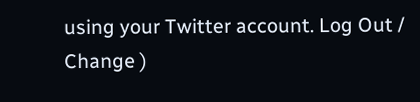using your Twitter account. Log Out /  Change )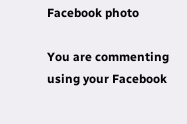Facebook photo

You are commenting using your Facebook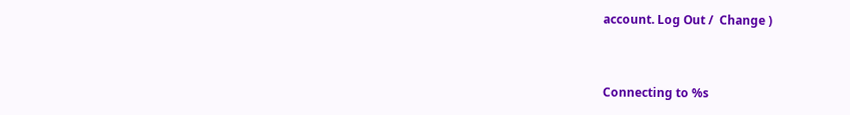account. Log Out /  Change )


Connecting to %s